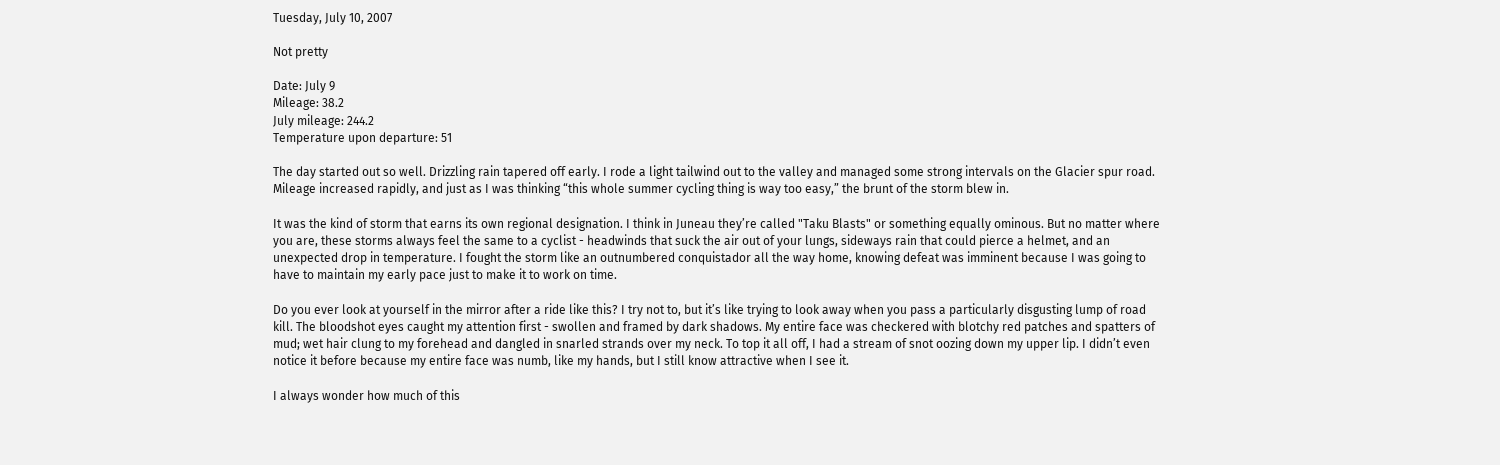Tuesday, July 10, 2007

Not pretty

Date: July 9
Mileage: 38.2
July mileage: 244.2
Temperature upon departure: 51

The day started out so well. Drizzling rain tapered off early. I rode a light tailwind out to the valley and managed some strong intervals on the Glacier spur road. Mileage increased rapidly, and just as I was thinking “this whole summer cycling thing is way too easy,” the brunt of the storm blew in.

It was the kind of storm that earns its own regional designation. I think in Juneau they’re called "Taku Blasts" or something equally ominous. But no matter where you are, these storms always feel the same to a cyclist - headwinds that suck the air out of your lungs, sideways rain that could pierce a helmet, and an unexpected drop in temperature. I fought the storm like an outnumbered conquistador all the way home, knowing defeat was imminent because I was going to have to maintain my early pace just to make it to work on time.

Do you ever look at yourself in the mirror after a ride like this? I try not to, but it’s like trying to look away when you pass a particularly disgusting lump of road kill. The bloodshot eyes caught my attention first - swollen and framed by dark shadows. My entire face was checkered with blotchy red patches and spatters of mud; wet hair clung to my forehead and dangled in snarled strands over my neck. To top it all off, I had a stream of snot oozing down my upper lip. I didn’t even notice it before because my entire face was numb, like my hands, but I still know attractive when I see it.

I always wonder how much of this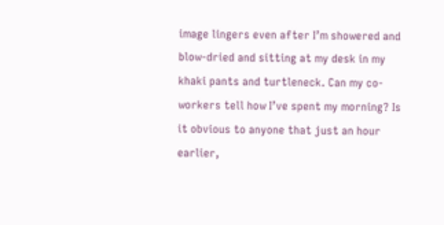image lingers even after I’m showered and blow-dried and sitting at my desk in my khaki pants and turtleneck. Can my co-workers tell how I’ve spent my morning? Is it obvious to anyone that just an hour earlier,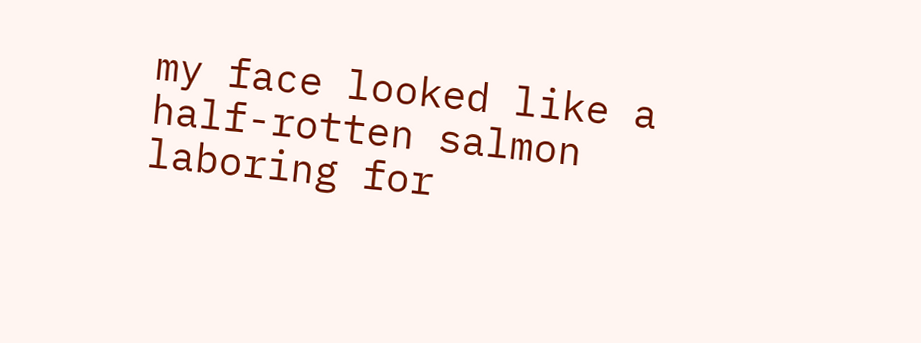my face looked like a half-rotten salmon laboring for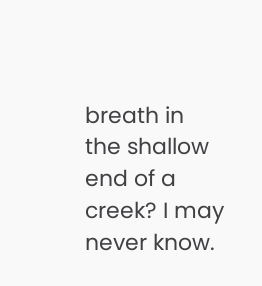breath in the shallow end of a creek? I may never know.